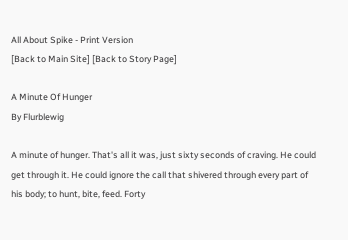All About Spike - Print Version
[Back to Main Site] [Back to Story Page]

A Minute Of Hunger
By Flurblewig

A minute of hunger. That's all it was, just sixty seconds of craving. He could get through it. He could ignore the call that shivered through every part of his body; to hunt, bite, feed. Forty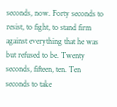seconds, now. Forty seconds to resist, to fight, to stand firm against everything that he was but refused to be. Twenty seconds, fifteen, ten. Ten seconds to take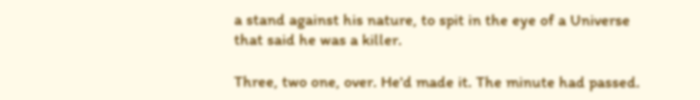a stand against his nature, to spit in the eye of a Universe that said he was a killer.

Three, two one, over. He'd made it. The minute had passed.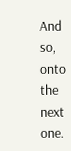And so, onto the next one.